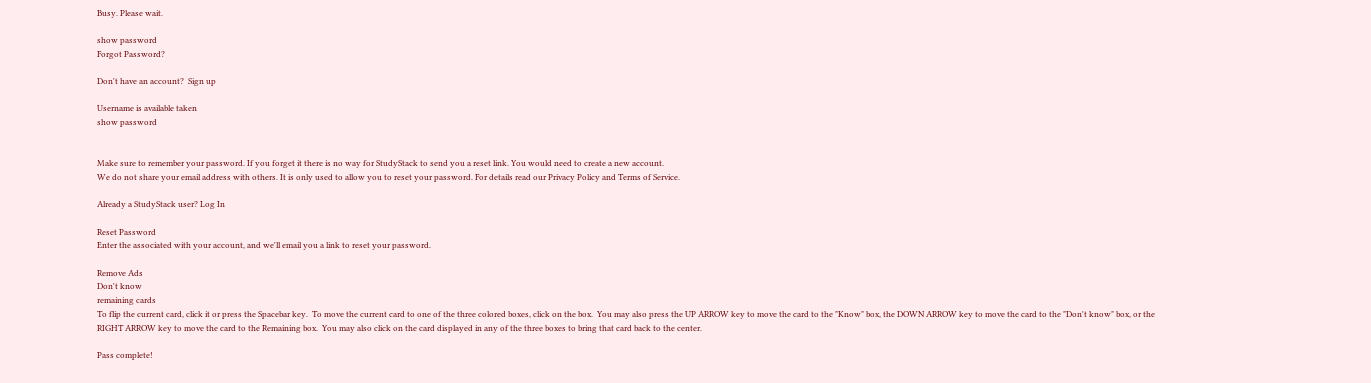Busy. Please wait.

show password
Forgot Password?

Don't have an account?  Sign up

Username is available taken
show password


Make sure to remember your password. If you forget it there is no way for StudyStack to send you a reset link. You would need to create a new account.
We do not share your email address with others. It is only used to allow you to reset your password. For details read our Privacy Policy and Terms of Service.

Already a StudyStack user? Log In

Reset Password
Enter the associated with your account, and we'll email you a link to reset your password.

Remove Ads
Don't know
remaining cards
To flip the current card, click it or press the Spacebar key.  To move the current card to one of the three colored boxes, click on the box.  You may also press the UP ARROW key to move the card to the "Know" box, the DOWN ARROW key to move the card to the "Don't know" box, or the RIGHT ARROW key to move the card to the Remaining box.  You may also click on the card displayed in any of the three boxes to bring that card back to the center.

Pass complete!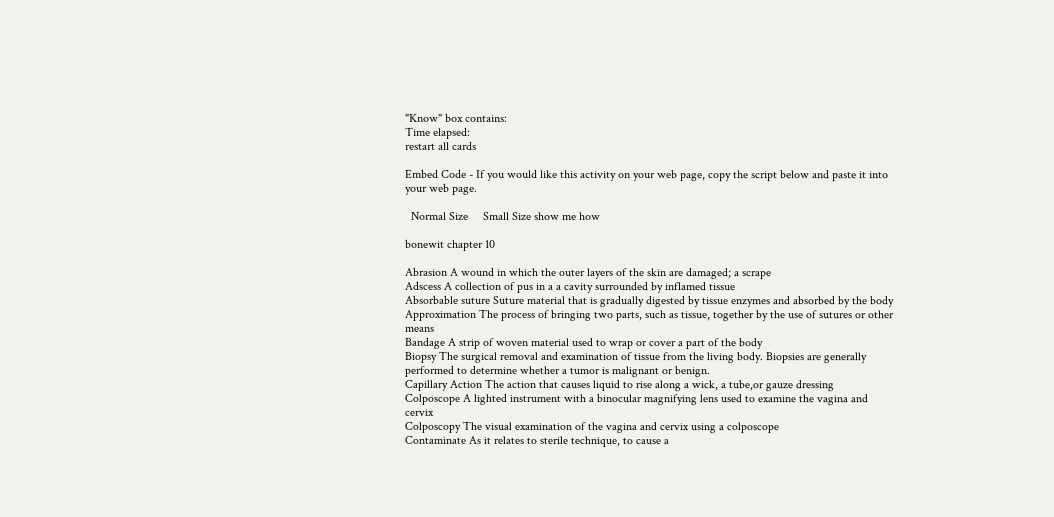"Know" box contains:
Time elapsed:
restart all cards

Embed Code - If you would like this activity on your web page, copy the script below and paste it into your web page.

  Normal Size     Small Size show me how

bonewit chapter 10

Abrasion A wound in which the outer layers of the skin are damaged; a scrape
Adscess A collection of pus in a a cavity surrounded by inflamed tissue
Absorbable suture Suture material that is gradually digested by tissue enzymes and absorbed by the body
Approximation The process of bringing two parts, such as tissue, together by the use of sutures or other means
Bandage A strip of woven material used to wrap or cover a part of the body
Biopsy The surgical removal and examination of tissue from the living body. Biopsies are generally performed to determine whether a tumor is malignant or benign.
Capillary Action The action that causes liquid to rise along a wick, a tube,or gauze dressing
Colposcope A lighted instrument with a binocular magnifying lens used to examine the vagina and cervix
Colposcopy The visual examination of the vagina and cervix using a colposcope
Contaminate As it relates to sterile technique, to cause a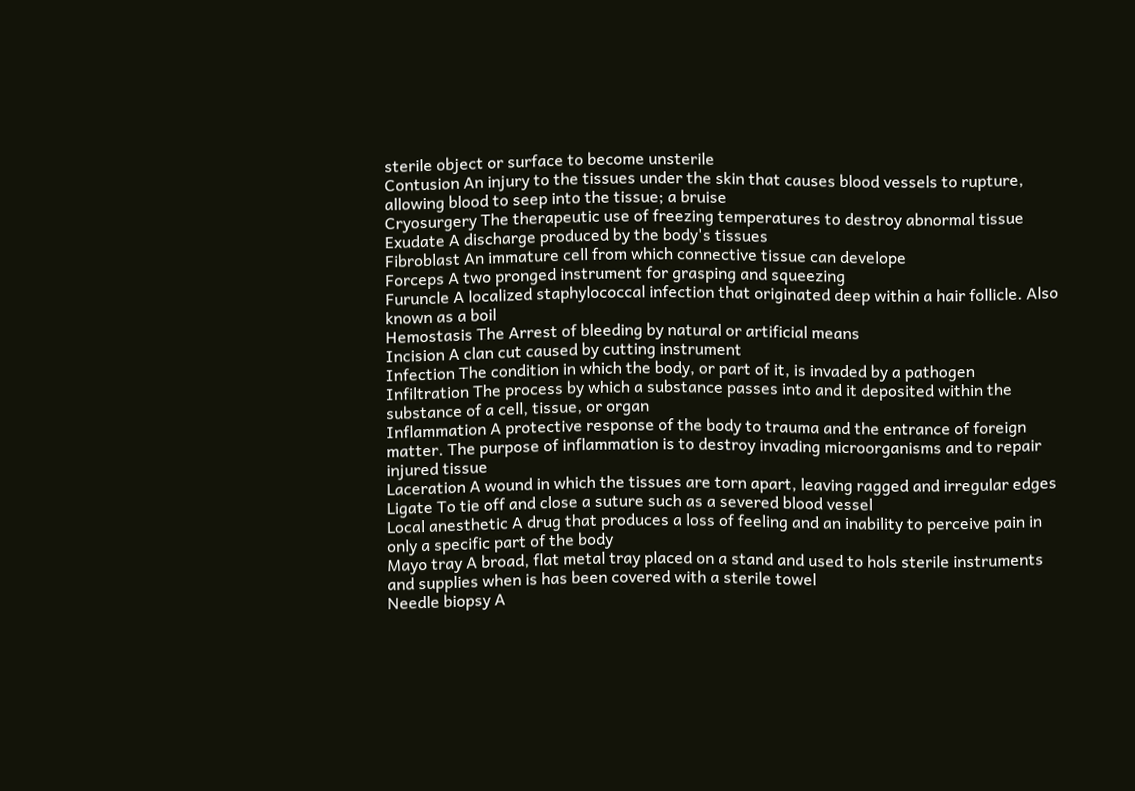sterile object or surface to become unsterile
Contusion An injury to the tissues under the skin that causes blood vessels to rupture, allowing blood to seep into the tissue; a bruise
Cryosurgery The therapeutic use of freezing temperatures to destroy abnormal tissue
Exudate A discharge produced by the body's tissues
Fibroblast An immature cell from which connective tissue can develope
Forceps A two pronged instrument for grasping and squeezing
Furuncle A localized staphylococcal infection that originated deep within a hair follicle. Also known as a boil
Hemostasis The Arrest of bleeding by natural or artificial means
Incision A clan cut caused by cutting instrument
Infection The condition in which the body, or part of it, is invaded by a pathogen
Infiltration The process by which a substance passes into and it deposited within the substance of a cell, tissue, or organ
Inflammation A protective response of the body to trauma and the entrance of foreign matter. The purpose of inflammation is to destroy invading microorganisms and to repair injured tissue
Laceration A wound in which the tissues are torn apart, leaving ragged and irregular edges
Ligate To tie off and close a suture such as a severed blood vessel
Local anesthetic A drug that produces a loss of feeling and an inability to perceive pain in only a specific part of the body
Mayo tray A broad, flat metal tray placed on a stand and used to hols sterile instruments and supplies when is has been covered with a sterile towel
Needle biopsy A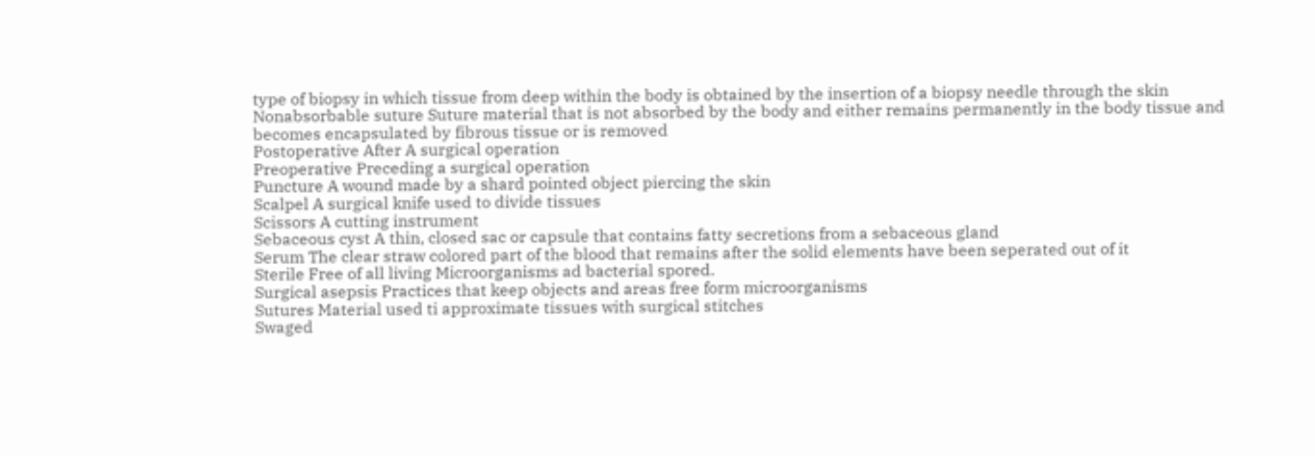type of biopsy in which tissue from deep within the body is obtained by the insertion of a biopsy needle through the skin
Nonabsorbable suture Suture material that is not absorbed by the body and either remains permanently in the body tissue and becomes encapsulated by fibrous tissue or is removed
Postoperative After A surgical operation
Preoperative Preceding a surgical operation
Puncture A wound made by a shard pointed object piercing the skin
Scalpel A surgical knife used to divide tissues
Scissors A cutting instrument
Sebaceous cyst A thin, closed sac or capsule that contains fatty secretions from a sebaceous gland
Serum The clear straw colored part of the blood that remains after the solid elements have been seperated out of it
Sterile Free of all living Microorganisms ad bacterial spored.
Surgical asepsis Practices that keep objects and areas free form microorganisms
Sutures Material used ti approximate tissues with surgical stitches
Swaged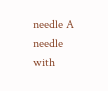needle A needle with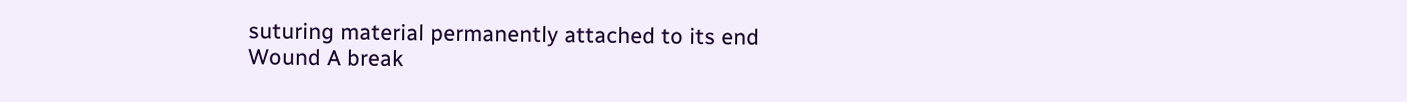suturing material permanently attached to its end
Wound A break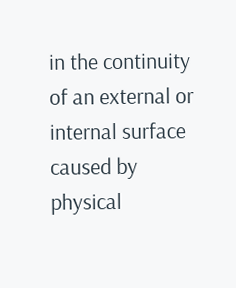in the continuity of an external or internal surface caused by physical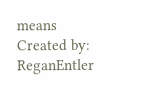means
Created by: ReganEntler